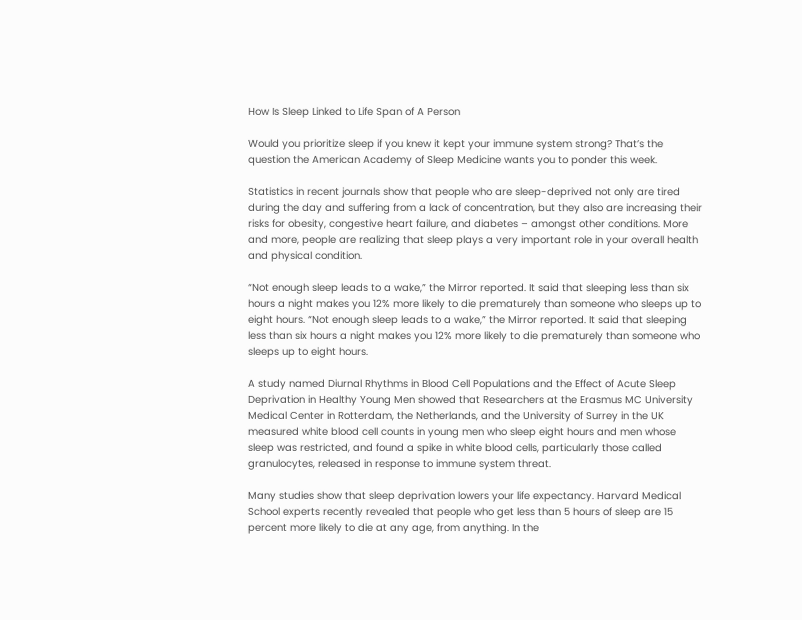How Is Sleep Linked to Life Span of A Person

Would you prioritize sleep if you knew it kept your immune system strong? That’s the question the American Academy of Sleep Medicine wants you to ponder this week.

Statistics in recent journals show that people who are sleep-deprived not only are tired during the day and suffering from a lack of concentration, but they also are increasing their risks for obesity, congestive heart failure, and diabetes – amongst other conditions. More and more, people are realizing that sleep plays a very important role in your overall health and physical condition.

“Not enough sleep leads to a wake,” the Mirror reported. It said that sleeping less than six hours a night makes you 12% more likely to die prematurely than someone who sleeps up to eight hours. “Not enough sleep leads to a wake,” the Mirror reported. It said that sleeping less than six hours a night makes you 12% more likely to die prematurely than someone who sleeps up to eight hours.

A study named Diurnal Rhythms in Blood Cell Populations and the Effect of Acute Sleep Deprivation in Healthy Young Men showed that Researchers at the Erasmus MC University Medical Center in Rotterdam, the Netherlands, and the University of Surrey in the UK measured white blood cell counts in young men who sleep eight hours and men whose sleep was restricted, and found a spike in white blood cells, particularly those called granulocytes, released in response to immune system threat.

Many studies show that sleep deprivation lowers your life expectancy. Harvard Medical School experts recently revealed that people who get less than 5 hours of sleep are 15 percent more likely to die at any age, from anything. In the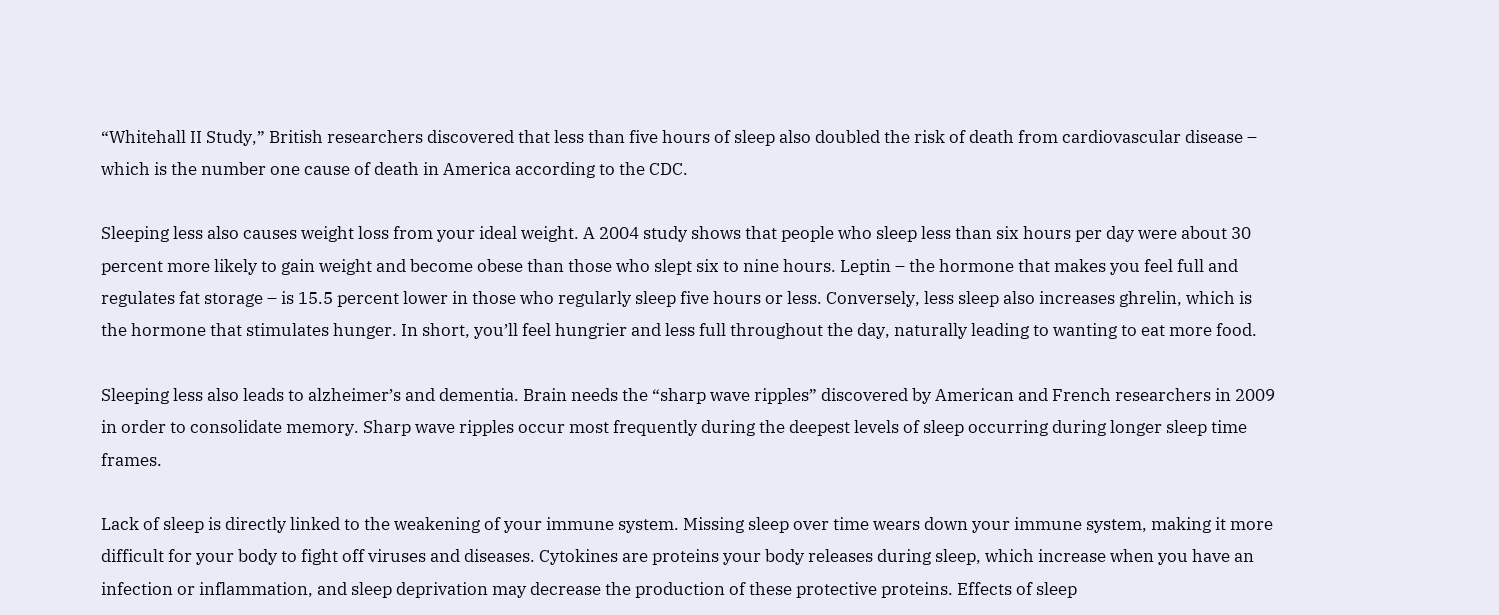“Whitehall II Study,” British researchers discovered that less than five hours of sleep also doubled the risk of death from cardiovascular disease – which is the number one cause of death in America according to the CDC.

Sleeping less also causes weight loss from your ideal weight. A 2004 study shows that people who sleep less than six hours per day were about 30 percent more likely to gain weight and become obese than those who slept six to nine hours. Leptin – the hormone that makes you feel full and regulates fat storage – is 15.5 percent lower in those who regularly sleep five hours or less. Conversely, less sleep also increases ghrelin, which is the hormone that stimulates hunger. In short, you’ll feel hungrier and less full throughout the day, naturally leading to wanting to eat more food.

Sleeping less also leads to alzheimer’s and dementia. Brain needs the “sharp wave ripples” discovered by American and French researchers in 2009 in order to consolidate memory. Sharp wave ripples occur most frequently during the deepest levels of sleep occurring during longer sleep time frames.

Lack of sleep is directly linked to the weakening of your immune system. Missing sleep over time wears down your immune system, making it more difficult for your body to fight off viruses and diseases. Cytokines are proteins your body releases during sleep, which increase when you have an infection or inflammation, and sleep deprivation may decrease the production of these protective proteins. Effects of sleep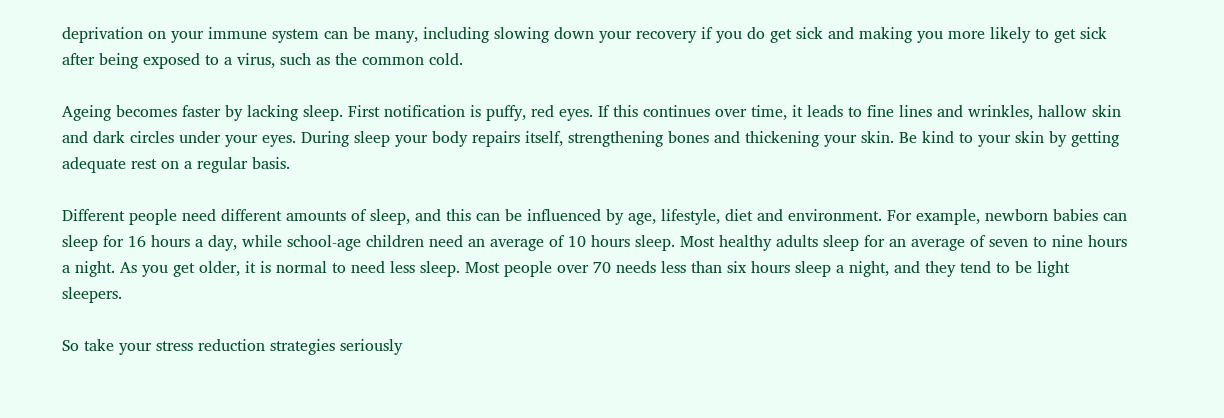deprivation on your immune system can be many, including slowing down your recovery if you do get sick and making you more likely to get sick after being exposed to a virus, such as the common cold.

Ageing becomes faster by lacking sleep. First notification is puffy, red eyes. If this continues over time, it leads to fine lines and wrinkles, hallow skin and dark circles under your eyes. During sleep your body repairs itself, strengthening bones and thickening your skin. Be kind to your skin by getting adequate rest on a regular basis.

Different people need different amounts of sleep, and this can be influenced by age, lifestyle, diet and environment. For example, newborn babies can sleep for 16 hours a day, while school-age children need an average of 10 hours sleep. Most healthy adults sleep for an average of seven to nine hours a night. As you get older, it is normal to need less sleep. Most people over 70 needs less than six hours sleep a night, and they tend to be light sleepers.

So take your stress reduction strategies seriously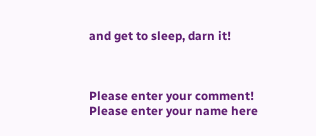and get to sleep, darn it!



Please enter your comment!
Please enter your name here